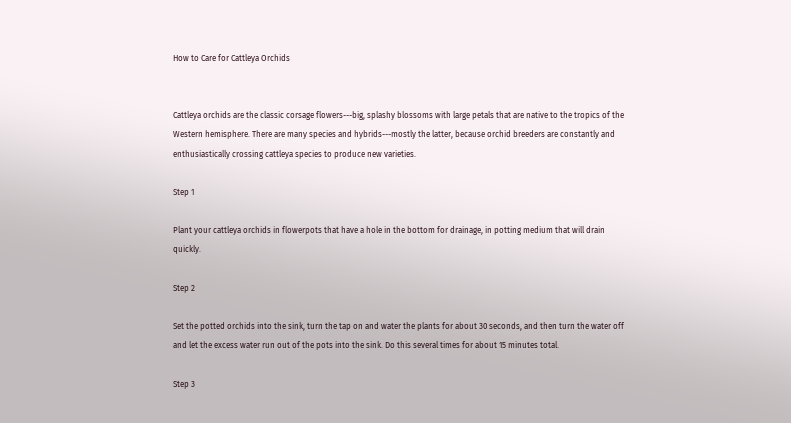How to Care for Cattleya Orchids


Cattleya orchids are the classic corsage flowers---big, splashy blossoms with large petals that are native to the tropics of the Western hemisphere. There are many species and hybrids---mostly the latter, because orchid breeders are constantly and enthusiastically crossing cattleya species to produce new varieties.

Step 1

Plant your cattleya orchids in flowerpots that have a hole in the bottom for drainage, in potting medium that will drain quickly.

Step 2

Set the potted orchids into the sink, turn the tap on and water the plants for about 30 seconds, and then turn the water off and let the excess water run out of the pots into the sink. Do this several times for about 15 minutes total.

Step 3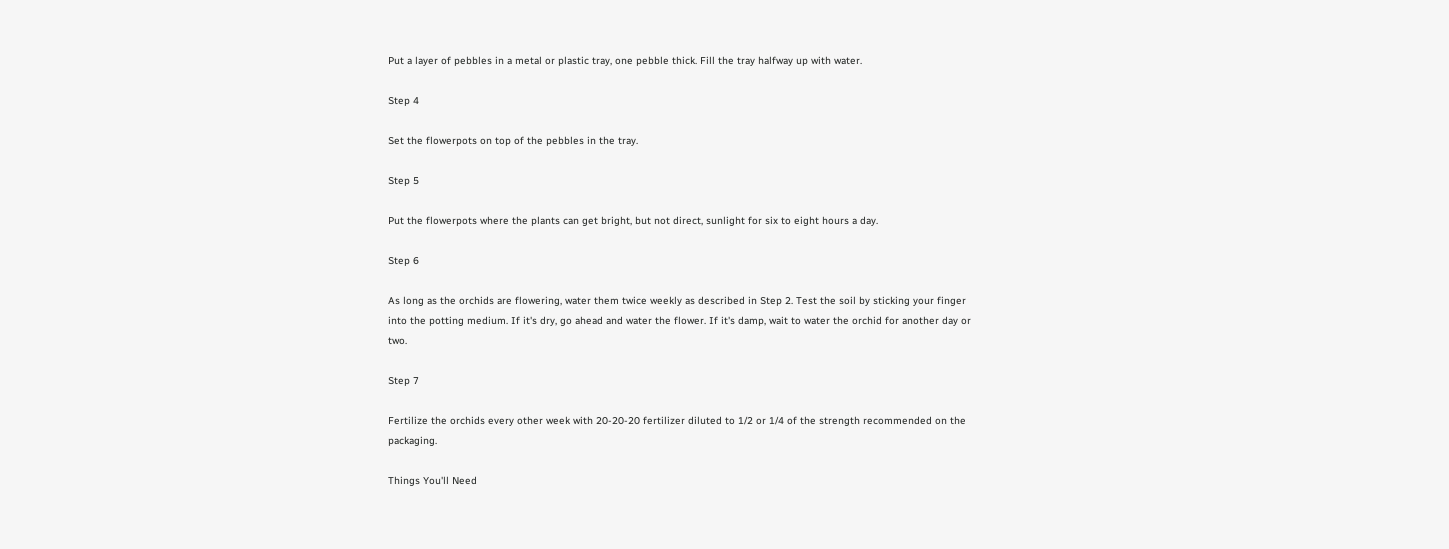Put a layer of pebbles in a metal or plastic tray, one pebble thick. Fill the tray halfway up with water.

Step 4

Set the flowerpots on top of the pebbles in the tray.

Step 5

Put the flowerpots where the plants can get bright, but not direct, sunlight for six to eight hours a day.

Step 6

As long as the orchids are flowering, water them twice weekly as described in Step 2. Test the soil by sticking your finger into the potting medium. If it's dry, go ahead and water the flower. If it's damp, wait to water the orchid for another day or two.

Step 7

Fertilize the orchids every other week with 20-20-20 fertilizer diluted to 1/2 or 1/4 of the strength recommended on the packaging.

Things You'll Need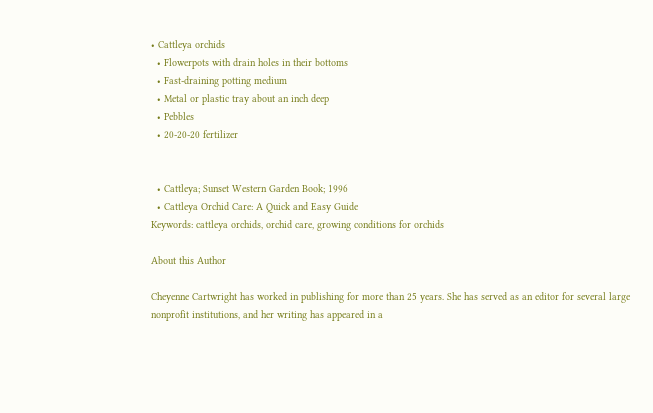• Cattleya orchids
  • Flowerpots with drain holes in their bottoms
  • Fast-draining potting medium
  • Metal or plastic tray about an inch deep
  • Pebbles
  • 20-20-20 fertilizer


  • Cattleya; Sunset Western Garden Book; 1996
  • Cattleya Orchid Care: A Quick and Easy Guide
Keywords: cattleya orchids, orchid care, growing conditions for orchids

About this Author

Cheyenne Cartwright has worked in publishing for more than 25 years. She has served as an editor for several large nonprofit institutions, and her writing has appeared in a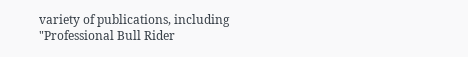variety of publications, including "Professional Bull Rider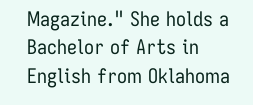Magazine." She holds a Bachelor of Arts in English from Oklahoma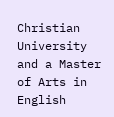Christian University and a Master of Arts in English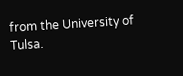from the University of Tulsa.